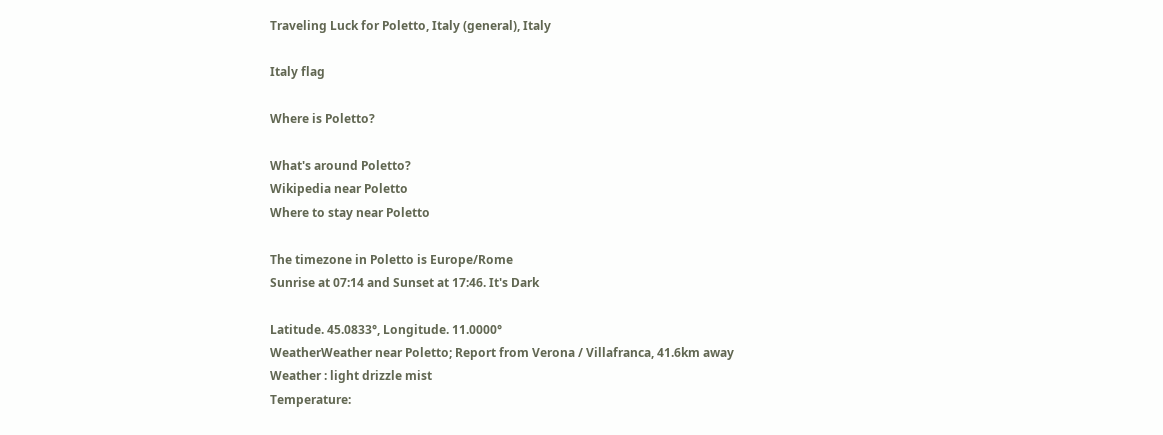Traveling Luck for Poletto, Italy (general), Italy

Italy flag

Where is Poletto?

What's around Poletto?
Wikipedia near Poletto
Where to stay near Poletto

The timezone in Poletto is Europe/Rome
Sunrise at 07:14 and Sunset at 17:46. It's Dark

Latitude. 45.0833°, Longitude. 11.0000°
WeatherWeather near Poletto; Report from Verona / Villafranca, 41.6km away
Weather : light drizzle mist
Temperature: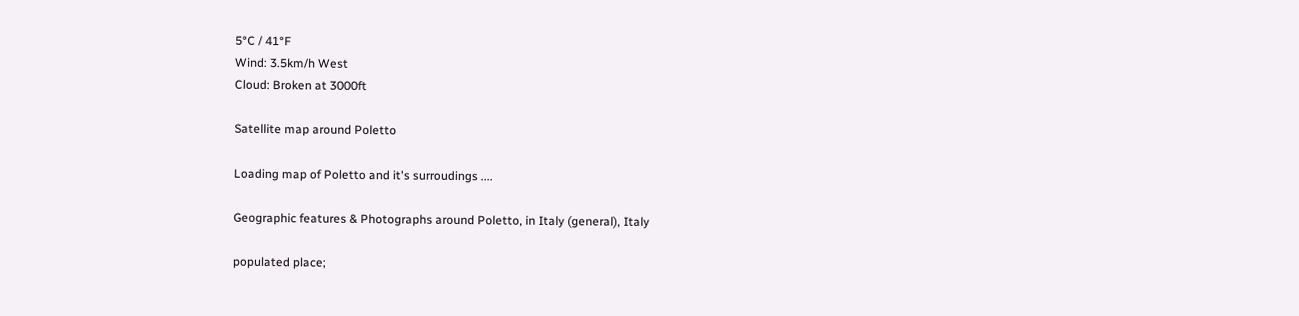5°C / 41°F
Wind: 3.5km/h West
Cloud: Broken at 3000ft

Satellite map around Poletto

Loading map of Poletto and it's surroudings ....

Geographic features & Photographs around Poletto, in Italy (general), Italy

populated place;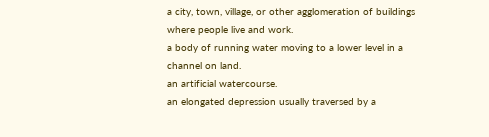a city, town, village, or other agglomeration of buildings where people live and work.
a body of running water moving to a lower level in a channel on land.
an artificial watercourse.
an elongated depression usually traversed by a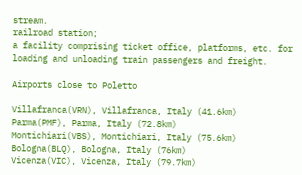stream.
railroad station;
a facility comprising ticket office, platforms, etc. for loading and unloading train passengers and freight.

Airports close to Poletto

Villafranca(VRN), Villafranca, Italy (41.6km)
Parma(PMF), Parma, Italy (72.8km)
Montichiari(VBS), Montichiari, Italy (75.6km)
Bologna(BLQ), Bologna, Italy (76km)
Vicenza(VIC), Vicenza, Italy (79.7km)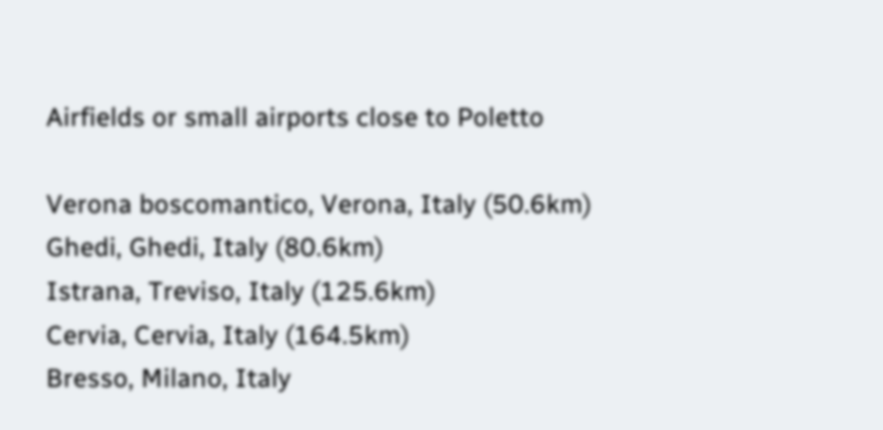Airfields or small airports close to Poletto

Verona boscomantico, Verona, Italy (50.6km)
Ghedi, Ghedi, Italy (80.6km)
Istrana, Treviso, Italy (125.6km)
Cervia, Cervia, Italy (164.5km)
Bresso, Milano, Italy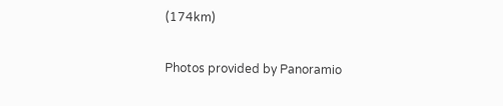(174km)

Photos provided by Panoramio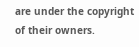are under the copyright of their owners.